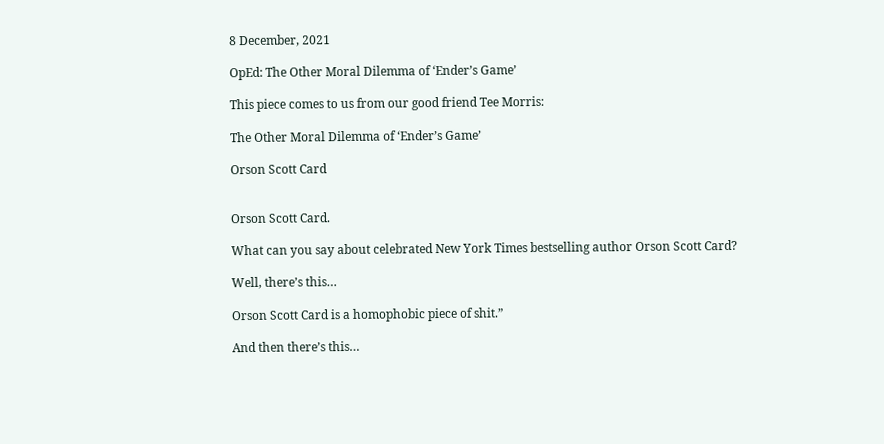8 December, 2021

OpEd: The Other Moral Dilemma of ‘Ender’s Game’

This piece comes to us from our good friend Tee Morris:

The Other Moral Dilemma of ‘Ender’s Game’

Orson Scott Card


Orson Scott Card.

What can you say about celebrated New York Times bestselling author Orson Scott Card?

Well, there’s this…

Orson Scott Card is a homophobic piece of shit.”

And then there’s this…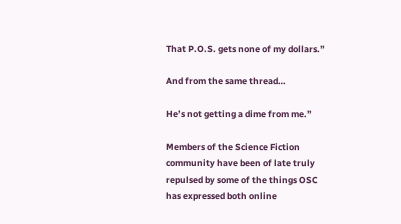That P.O.S. gets none of my dollars.”

And from the same thread…

He’s not getting a dime from me.”

Members of the Science Fiction community have been of late truly repulsed by some of the things OSC has expressed both online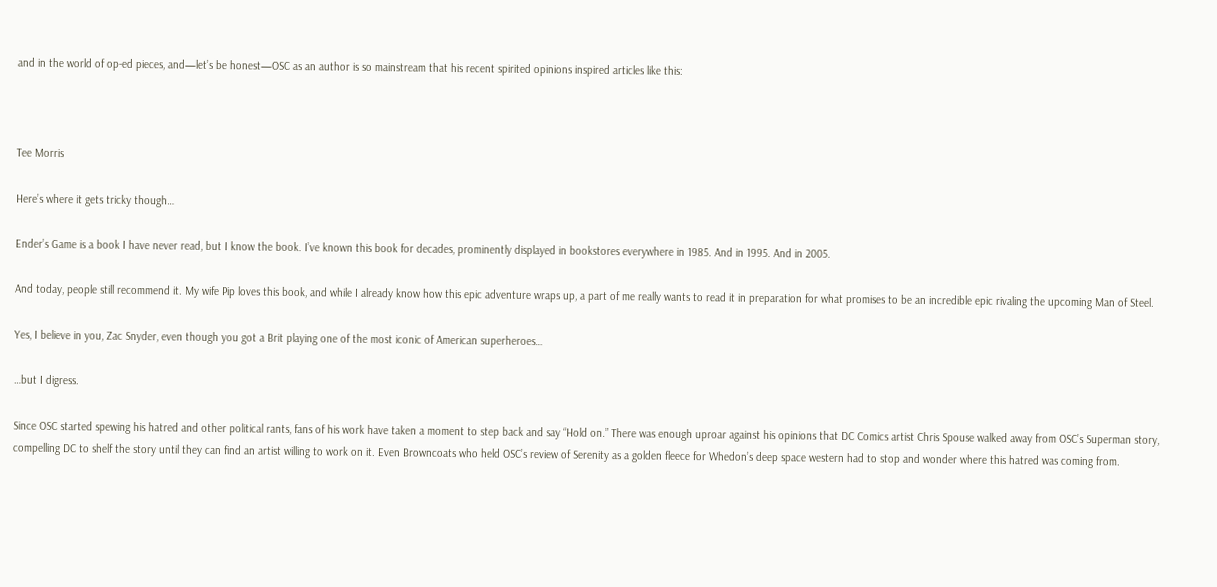and in the world of op-ed pieces, and—let’s be honest—OSC as an author is so mainstream that his recent spirited opinions inspired articles like this:



Tee Morris

Here’s where it gets tricky though…

Ender’s Game is a book I have never read, but I know the book. I’ve known this book for decades, prominently displayed in bookstores everywhere in 1985. And in 1995. And in 2005.

And today, people still recommend it. My wife Pip loves this book, and while I already know how this epic adventure wraps up, a part of me really wants to read it in preparation for what promises to be an incredible epic rivaling the upcoming Man of Steel.

Yes, I believe in you, Zac Snyder, even though you got a Brit playing one of the most iconic of American superheroes…

…but I digress.

Since OSC started spewing his hatred and other political rants, fans of his work have taken a moment to step back and say “Hold on.” There was enough uproar against his opinions that DC Comics artist Chris Spouse walked away from OSC’s Superman story, compelling DC to shelf the story until they can find an artist willing to work on it. Even Browncoats who held OSC’s review of Serenity as a golden fleece for Whedon’s deep space western had to stop and wonder where this hatred was coming from.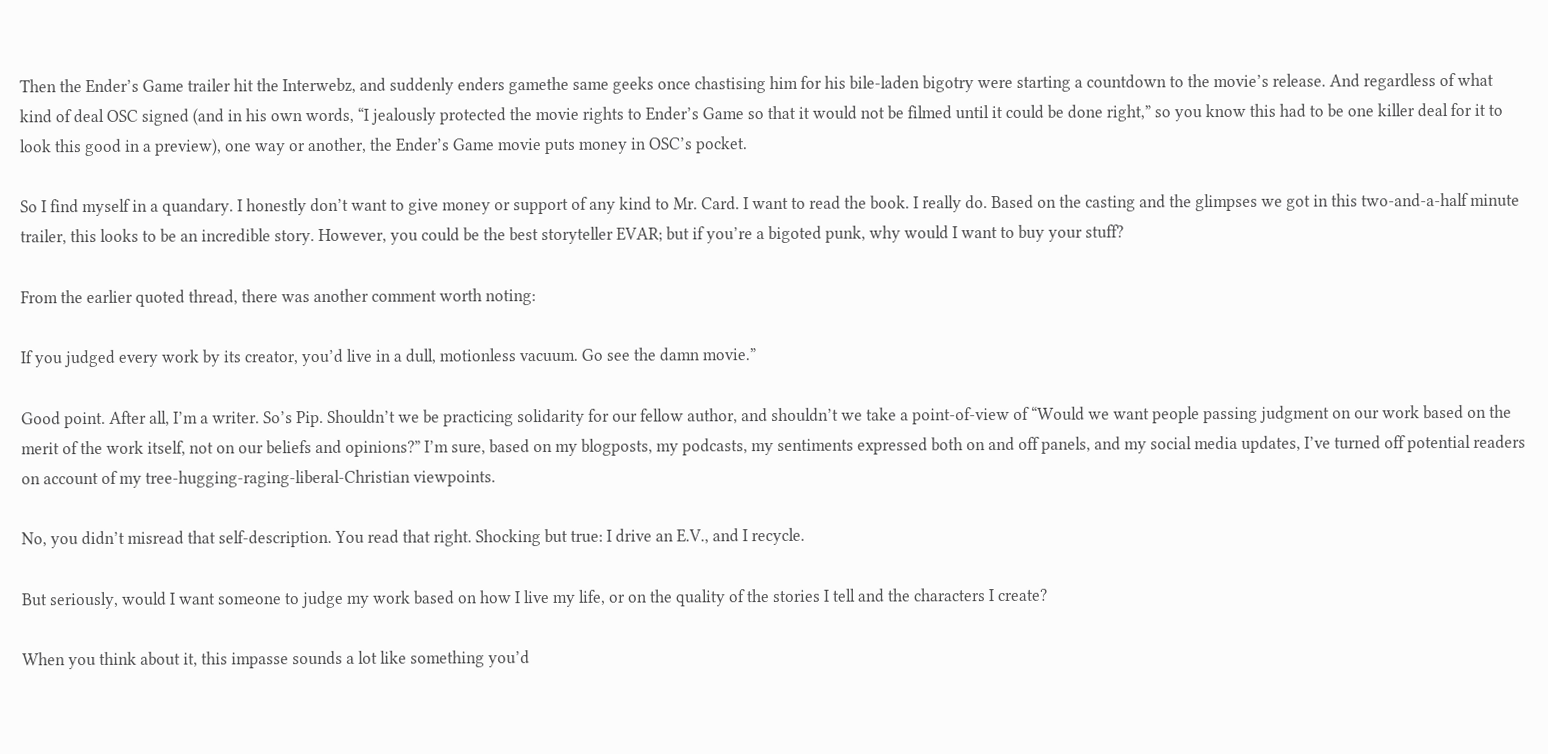Then the Ender’s Game trailer hit the Interwebz, and suddenly enders gamethe same geeks once chastising him for his bile-laden bigotry were starting a countdown to the movie’s release. And regardless of what kind of deal OSC signed (and in his own words, “I jealously protected the movie rights to Ender’s Game so that it would not be filmed until it could be done right,” so you know this had to be one killer deal for it to look this good in a preview), one way or another, the Ender’s Game movie puts money in OSC’s pocket.

So I find myself in a quandary. I honestly don’t want to give money or support of any kind to Mr. Card. I want to read the book. I really do. Based on the casting and the glimpses we got in this two-and-a-half minute trailer, this looks to be an incredible story. However, you could be the best storyteller EVAR; but if you’re a bigoted punk, why would I want to buy your stuff?

From the earlier quoted thread, there was another comment worth noting:

If you judged every work by its creator, you’d live in a dull, motionless vacuum. Go see the damn movie.”

Good point. After all, I’m a writer. So’s Pip. Shouldn’t we be practicing solidarity for our fellow author, and shouldn’t we take a point-of-view of “Would we want people passing judgment on our work based on the merit of the work itself, not on our beliefs and opinions?” I’m sure, based on my blogposts, my podcasts, my sentiments expressed both on and off panels, and my social media updates, I’ve turned off potential readers on account of my tree-hugging-raging-liberal-Christian viewpoints.

No, you didn’t misread that self-description. You read that right. Shocking but true: I drive an E.V., and I recycle.

But seriously, would I want someone to judge my work based on how I live my life, or on the quality of the stories I tell and the characters I create?

When you think about it, this impasse sounds a lot like something you’d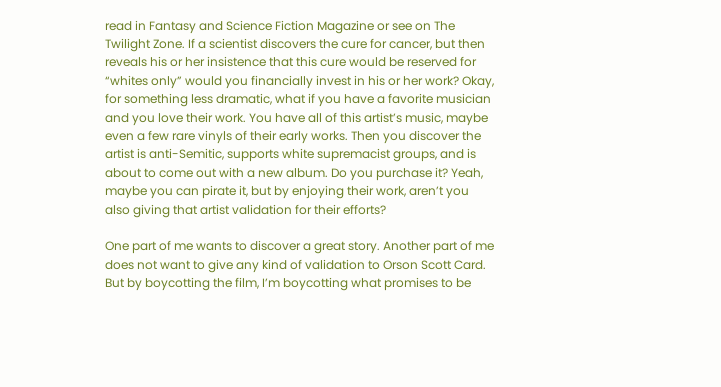read in Fantasy and Science Fiction Magazine or see on The Twilight Zone. If a scientist discovers the cure for cancer, but then reveals his or her insistence that this cure would be reserved for “whites only” would you financially invest in his or her work? Okay, for something less dramatic, what if you have a favorite musician and you love their work. You have all of this artist’s music, maybe even a few rare vinyls of their early works. Then you discover the artist is anti-Semitic, supports white supremacist groups, and is about to come out with a new album. Do you purchase it? Yeah, maybe you can pirate it, but by enjoying their work, aren’t you also giving that artist validation for their efforts?

One part of me wants to discover a great story. Another part of me does not want to give any kind of validation to Orson Scott Card. But by boycotting the film, I’m boycotting what promises to be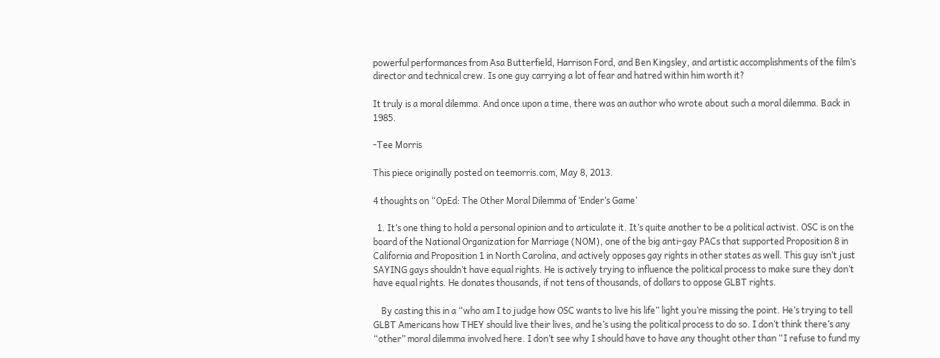powerful performances from Asa Butterfield, Harrison Ford, and Ben Kingsley, and artistic accomplishments of the film’s director and technical crew. Is one guy carrying a lot of fear and hatred within him worth it?

It truly is a moral dilemma. And once upon a time, there was an author who wrote about such a moral dilemma. Back in 1985.

-Tee Morris

This piece originally posted on teemorris.com, May 8, 2013.

4 thoughts on “OpEd: The Other Moral Dilemma of ‘Ender’s Game’

  1. It’s one thing to hold a personal opinion and to articulate it. It’s quite another to be a political activist. OSC is on the board of the National Organization for Marriage (NOM), one of the big anti-gay PACs that supported Proposition 8 in California and Proposition 1 in North Carolina, and actively opposes gay rights in other states as well. This guy isn’t just SAYING gays shouldn’t have equal rights. He is actively trying to influence the political process to make sure they don’t have equal rights. He donates thousands, if not tens of thousands, of dollars to oppose GLBT rights.

    By casting this in a “who am I to judge how OSC wants to live his life” light you’re missing the point. He’s trying to tell GLBT Americans how THEY should live their lives, and he’s using the political process to do so. I don’t think there’s any “other” moral dilemma involved here. I don’t see why I should have to have any thought other than “I refuse to fund my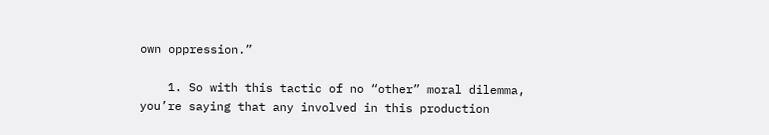own oppression.”

    1. So with this tactic of no “other” moral dilemma, you’re saying that any involved in this production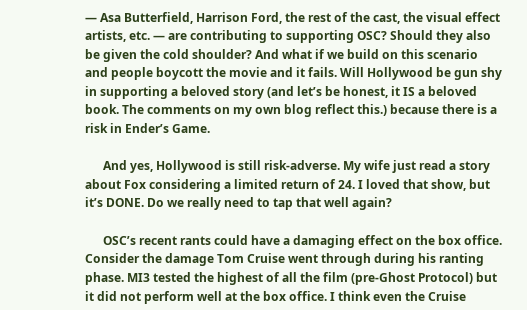— Asa Butterfield, Harrison Ford, the rest of the cast, the visual effect artists, etc. — are contributing to supporting OSC? Should they also be given the cold shoulder? And what if we build on this scenario and people boycott the movie and it fails. Will Hollywood be gun shy in supporting a beloved story (and let’s be honest, it IS a beloved book. The comments on my own blog reflect this.) because there is a risk in Ender’s Game.

      And yes, Hollywood is still risk-adverse. My wife just read a story about Fox considering a limited return of 24. I loved that show, but it’s DONE. Do we really need to tap that well again?

      OSC’s recent rants could have a damaging effect on the box office. Consider the damage Tom Cruise went through during his ranting phase. MI3 tested the highest of all the film (pre-Ghost Protocol) but it did not perform well at the box office. I think even the Cruise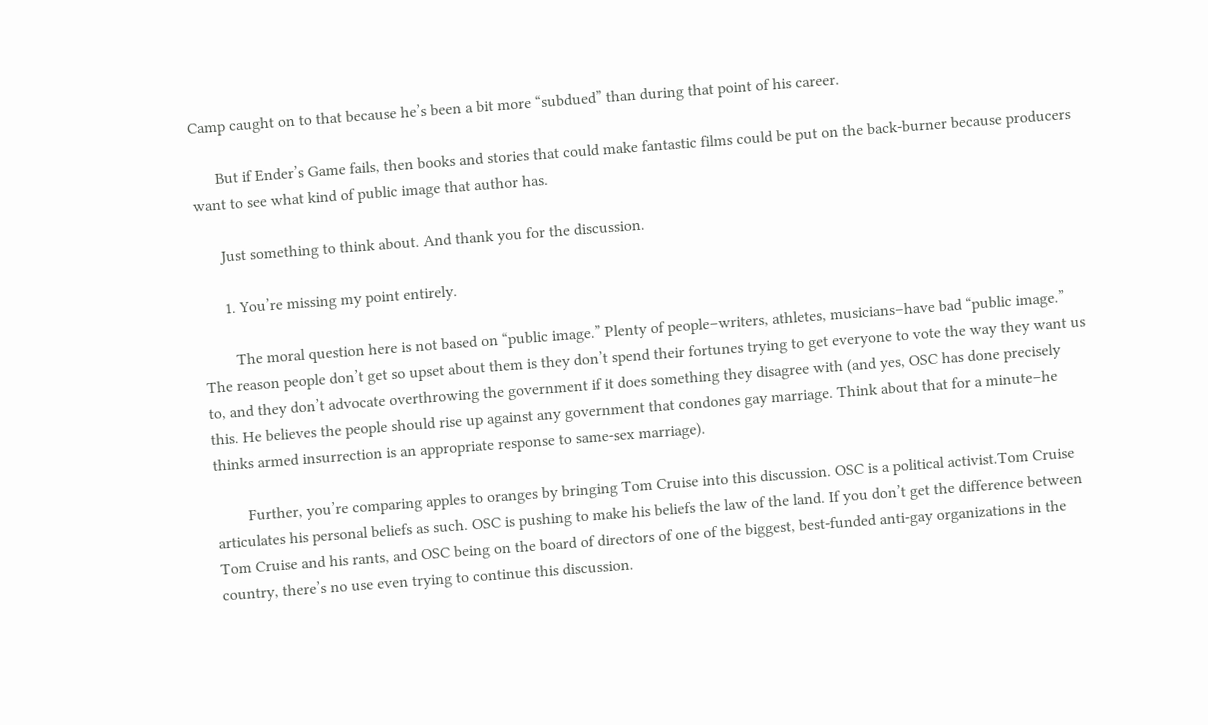Camp caught on to that because he’s been a bit more “subdued” than during that point of his career.

      But if Ender’s Game fails, then books and stories that could make fantastic films could be put on the back-burner because producers want to see what kind of public image that author has.

      Just something to think about. And thank you for the discussion.

      1. You’re missing my point entirely.

        The moral question here is not based on “public image.” Plenty of people–writers, athletes, musicians–have bad “public image.” The reason people don’t get so upset about them is they don’t spend their fortunes trying to get everyone to vote the way they want us to, and they don’t advocate overthrowing the government if it does something they disagree with (and yes, OSC has done precisely this. He believes the people should rise up against any government that condones gay marriage. Think about that for a minute–he thinks armed insurrection is an appropriate response to same-sex marriage).

        Further, you’re comparing apples to oranges by bringing Tom Cruise into this discussion. OSC is a political activist.Tom Cruise articulates his personal beliefs as such. OSC is pushing to make his beliefs the law of the land. If you don’t get the difference between Tom Cruise and his rants, and OSC being on the board of directors of one of the biggest, best-funded anti-gay organizations in the country, there’s no use even trying to continue this discussion.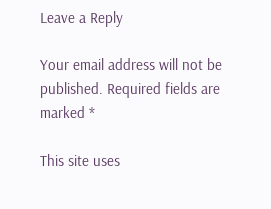Leave a Reply

Your email address will not be published. Required fields are marked *

This site uses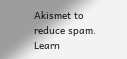Akismet to reduce spam. Learn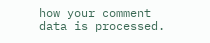how your comment data is processed.